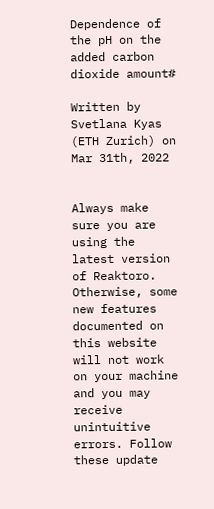Dependence of the pH on the added carbon dioxide amount#

Written by Svetlana Kyas (ETH Zurich) on Mar 31th, 2022


Always make sure you are using the latest version of Reaktoro. Otherwise, some new features documented on this website will not work on your machine and you may receive unintuitive errors. Follow these update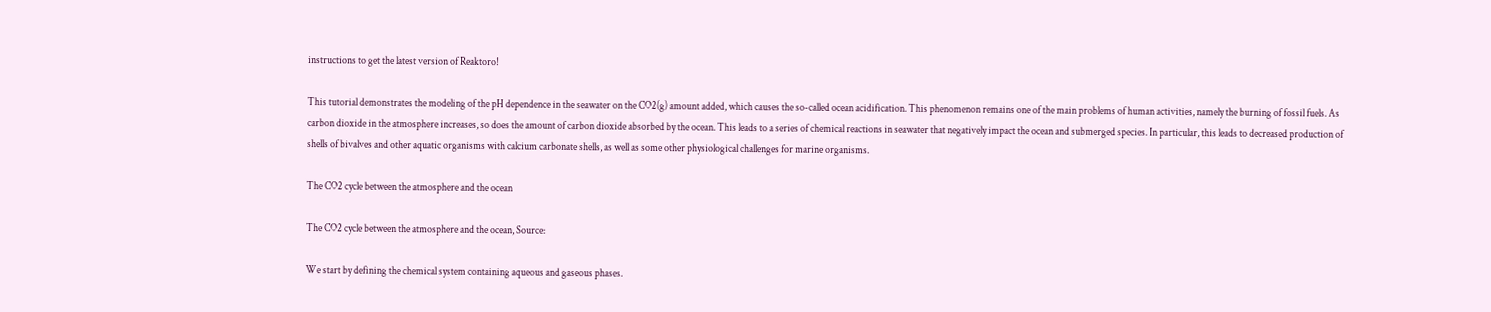instructions to get the latest version of Reaktoro!

This tutorial demonstrates the modeling of the pH dependence in the seawater on the CO2(g) amount added, which causes the so-called ocean acidification. This phenomenon remains one of the main problems of human activities, namely the burning of fossil fuels. As carbon dioxide in the atmosphere increases, so does the amount of carbon dioxide absorbed by the ocean. This leads to a series of chemical reactions in seawater that negatively impact the ocean and submerged species. In particular, this leads to decreased production of shells of bivalves and other aquatic organisms with calcium carbonate shells, as well as some other physiological challenges for marine organisms.

The CO2 cycle between the atmosphere and the ocean

The CO2 cycle between the atmosphere and the ocean, Source:

We start by defining the chemical system containing aqueous and gaseous phases.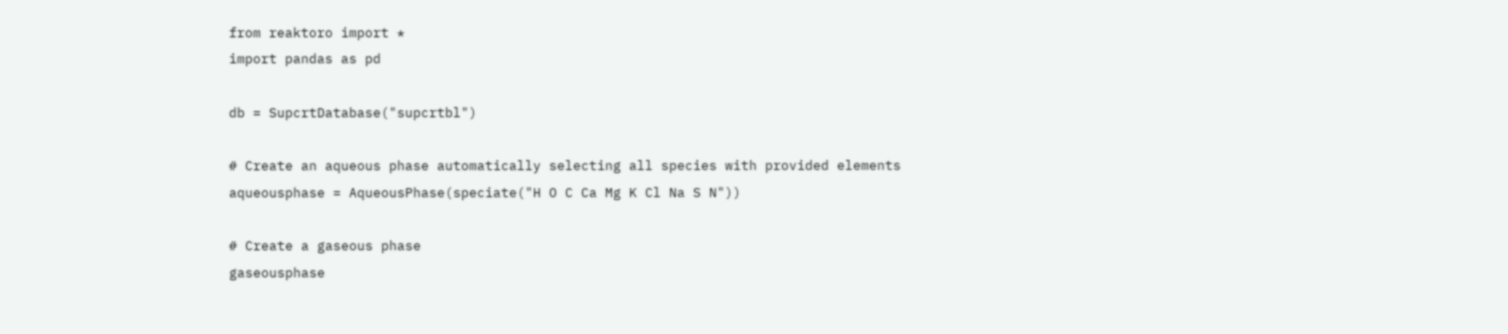from reaktoro import *
import pandas as pd

db = SupcrtDatabase("supcrtbl")

# Create an aqueous phase automatically selecting all species with provided elements
aqueousphase = AqueousPhase(speciate("H O C Ca Mg K Cl Na S N"))

# Create a gaseous phase
gaseousphase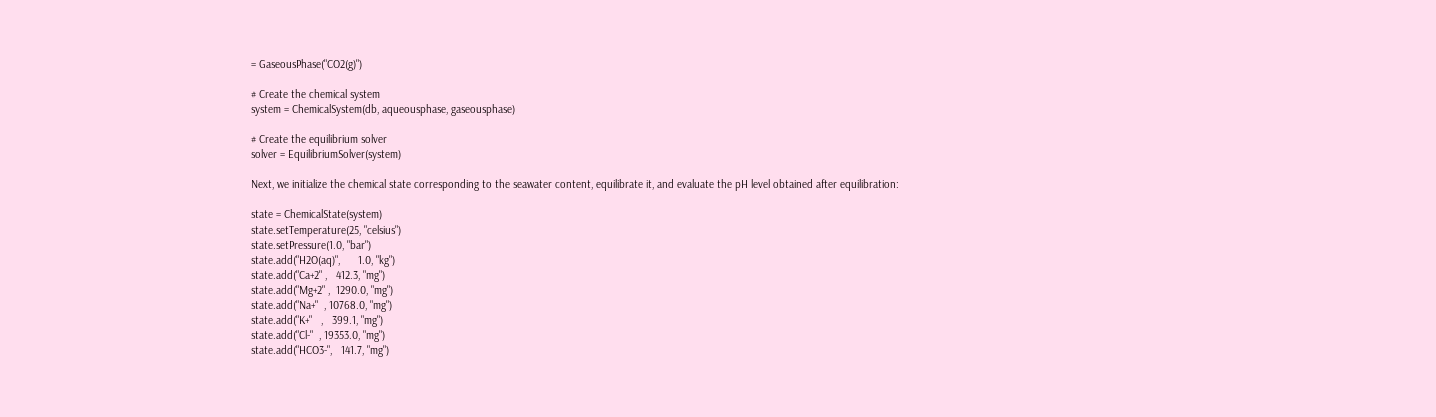= GaseousPhase("CO2(g)")

# Create the chemical system
system = ChemicalSystem(db, aqueousphase, gaseousphase)

# Create the equilibrium solver
solver = EquilibriumSolver(system)

Next, we initialize the chemical state corresponding to the seawater content, equilibrate it, and evaluate the pH level obtained after equilibration:

state = ChemicalState(system)
state.setTemperature(25, "celsius")
state.setPressure(1.0, "bar")
state.add("H2O(aq)",      1.0, "kg")
state.add("Ca+2" ,   412.3, "mg")
state.add("Mg+2" ,  1290.0, "mg")
state.add("Na+"  , 10768.0, "mg")
state.add("K+"   ,   399.1, "mg")
state.add("Cl-"  , 19353.0, "mg")
state.add("HCO3-",   141.7, "mg")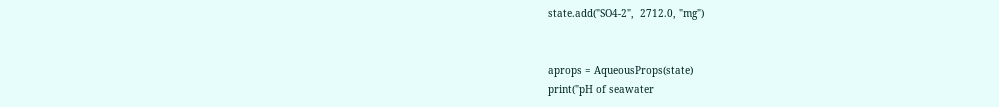state.add("SO4-2",  2712.0, "mg")


aprops = AqueousProps(state)
print("pH of seawater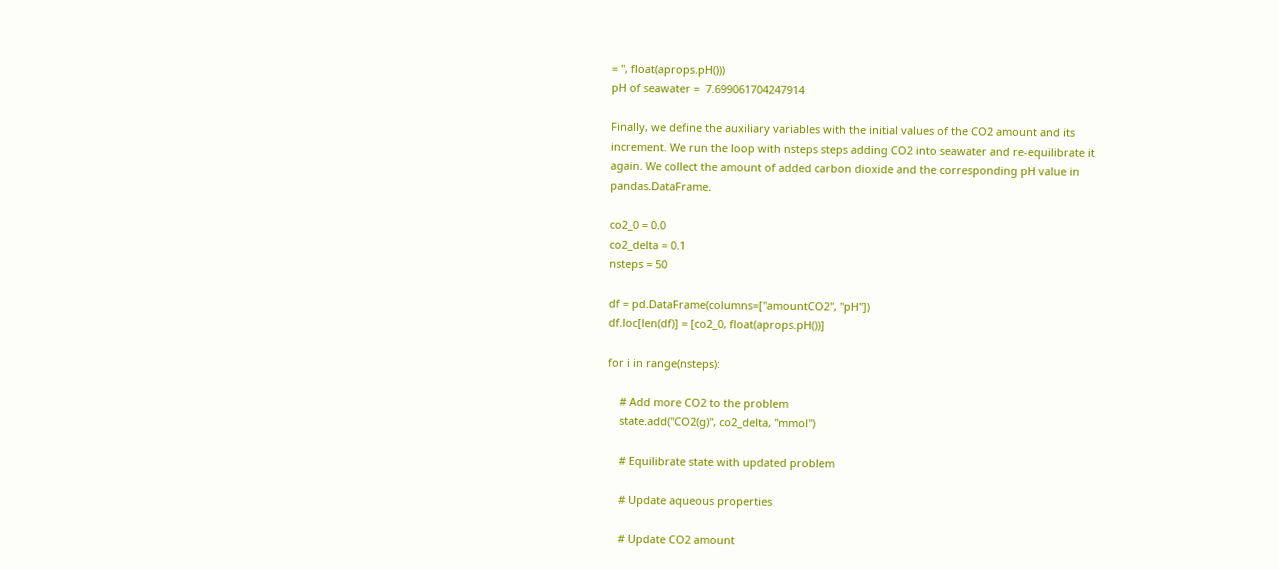= ", float(aprops.pH()))
pH of seawater =  7.699061704247914

Finally, we define the auxiliary variables with the initial values of the CO2 amount and its increment. We run the loop with nsteps steps adding CO2 into seawater and re-equilibrate it again. We collect the amount of added carbon dioxide and the corresponding pH value in pandas.DataFrame.

co2_0 = 0.0
co2_delta = 0.1
nsteps = 50

df = pd.DataFrame(columns=["amountCO2", "pH"])
df.loc[len(df)] = [co2_0, float(aprops.pH())]

for i in range(nsteps):

    # Add more CO2 to the problem
    state.add("CO2(g)", co2_delta, "mmol")

    # Equilibrate state with updated problem

    # Update aqueous properties

    # Update CO2 amount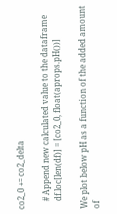co2_0 += co2_delta

    # Append new calculated value to the dataframe
    df.loc[len(df)] = [co2_0, float(aprops.pH())]

We plot below pH as a function of the added amount of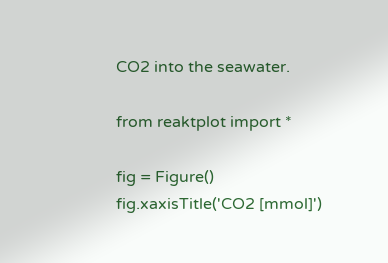CO2 into the seawater.

from reaktplot import *

fig = Figure()
fig.xaxisTitle('CO2 [mmol]')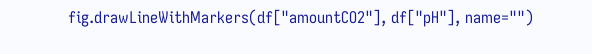fig.drawLineWithMarkers(df["amountCO2"], df["pH"], name="")